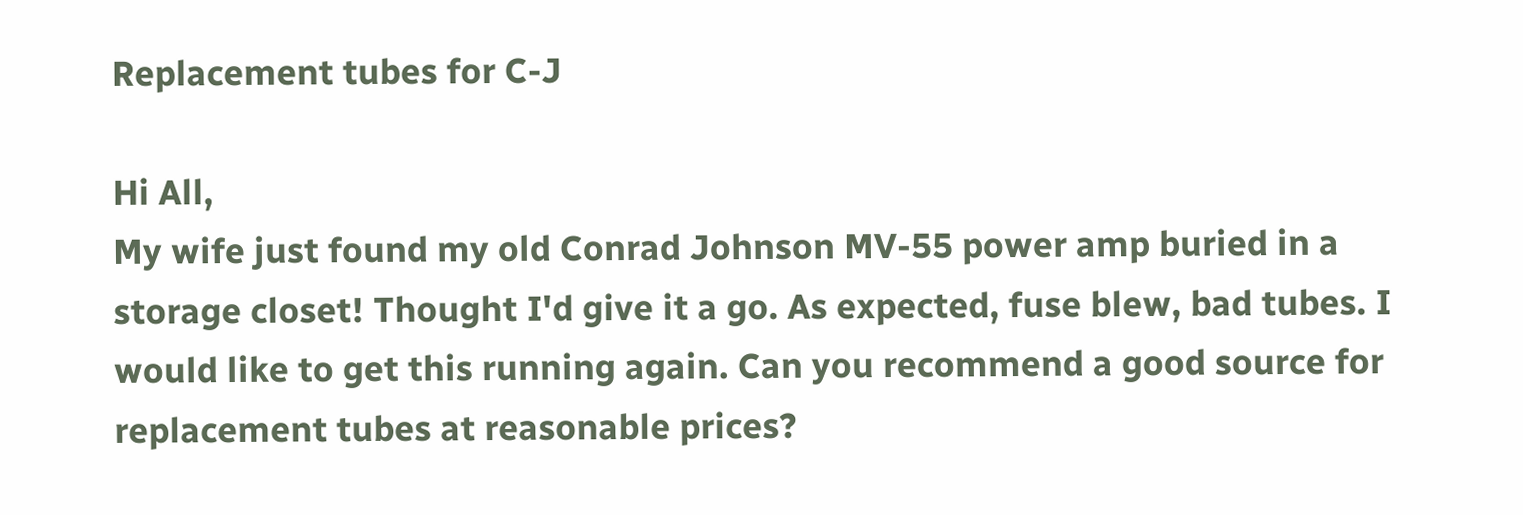Replacement tubes for C-J

Hi All,
My wife just found my old Conrad Johnson MV-55 power amp buried in a storage closet! Thought I'd give it a go. As expected, fuse blew, bad tubes. I would like to get this running again. Can you recommend a good source for replacement tubes at reasonable prices?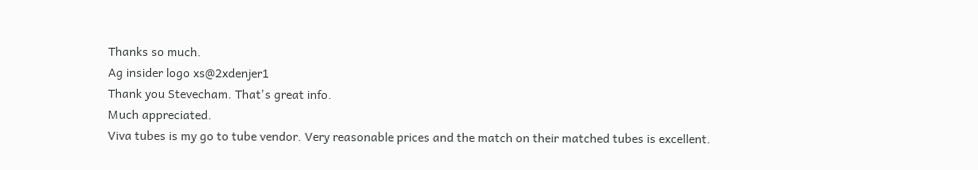Thanks so much.
Ag insider logo xs@2xdenjer1
Thank you Stevecham. That's great info.
Much appreciated.
Viva tubes is my go to tube vendor. Very reasonable prices and the match on their matched tubes is excellent.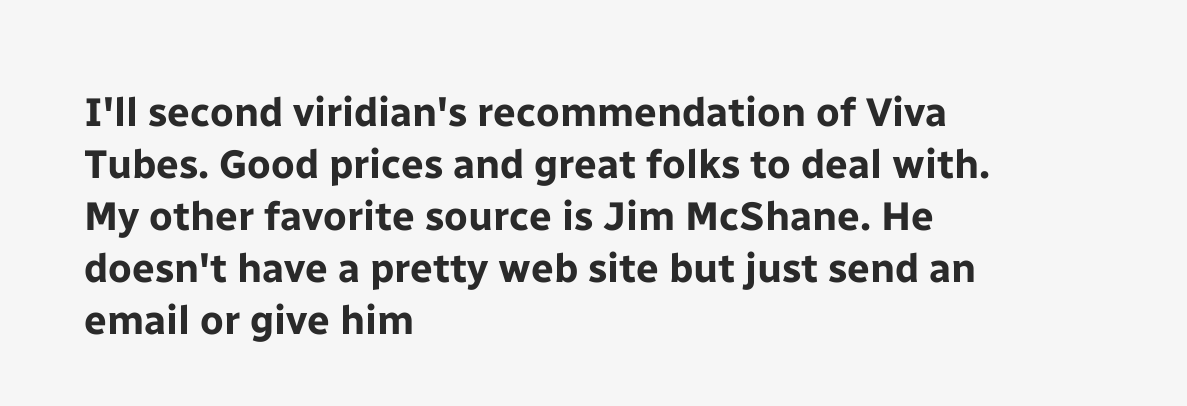I'll second viridian's recommendation of Viva Tubes. Good prices and great folks to deal with.
My other favorite source is Jim McShane. He doesn't have a pretty web site but just send an email or give him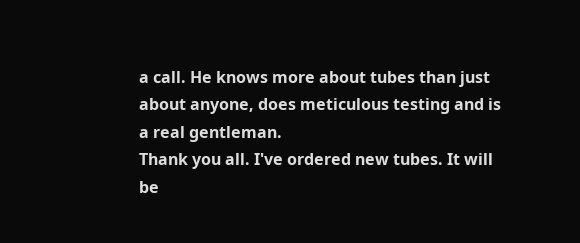a call. He knows more about tubes than just about anyone, does meticulous testing and is a real gentleman.
Thank you all. I've ordered new tubes. It will be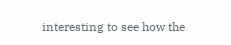interesting to see how the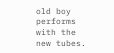old boy  performs with the new tubes.